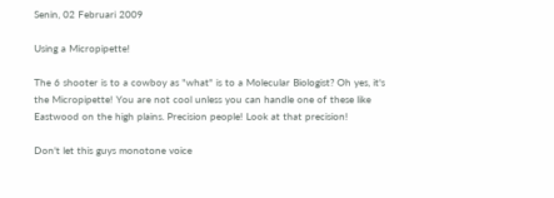Senin, 02 Februari 2009

Using a Micropipette!

The 6 shooter is to a cowboy as "what" is to a Molecular Biologist? Oh yes, it's the Micropipette! You are not cool unless you can handle one of these like Eastwood on the high plains. Precision people! Look at that precision!

Don't let this guys monotone voice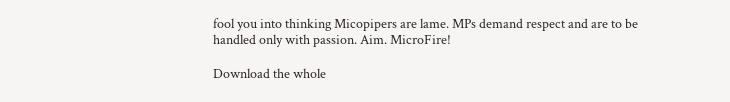fool you into thinking Micopipers are lame. MPs demand respect and are to be handled only with passion. Aim. MicroFire!

Download the whole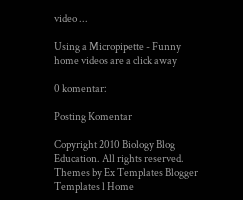video ...

Using a Micropipette - Funny home videos are a click away

0 komentar:

Posting Komentar

Copyright 2010 Biology Blog Education. All rights reserved.
Themes by Ex Templates Blogger Templates l Home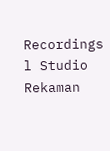Recordings l Studio Rekaman